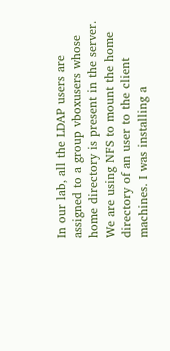In our lab, all the LDAP users are assigned to a group vboxusers whose home directory is present in the server. We are using NFS to mount the home directory of an user to the client machines. I was installing a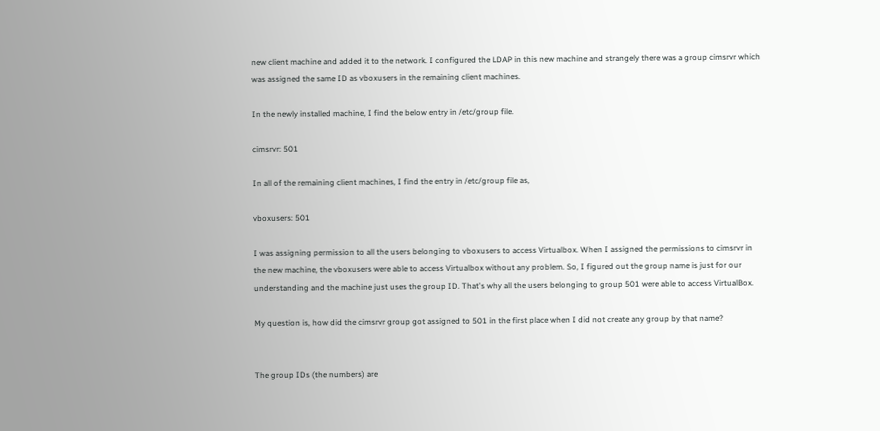new client machine and added it to the network. I configured the LDAP in this new machine and strangely there was a group cimsrvr which was assigned the same ID as vboxusers in the remaining client machines.

In the newly installed machine, I find the below entry in /etc/group file.

cimsrvr: 501

In all of the remaining client machines, I find the entry in /etc/group file as,

vboxusers: 501

I was assigning permission to all the users belonging to vboxusers to access Virtualbox. When I assigned the permissions to cimsrvr in the new machine, the vboxusers were able to access Virtualbox without any problem. So, I figured out the group name is just for our understanding and the machine just uses the group ID. That's why all the users belonging to group 501 were able to access VirtualBox.

My question is, how did the cimsrvr group got assigned to 501 in the first place when I did not create any group by that name?


The group IDs (the numbers) are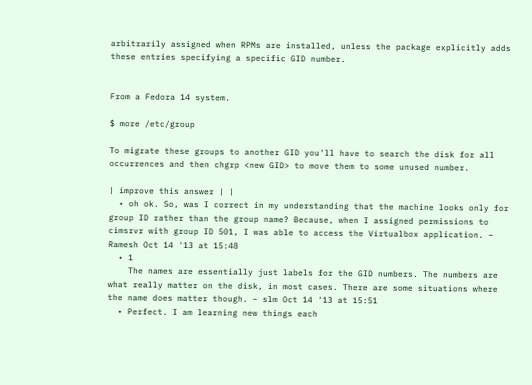arbitrarily assigned when RPMs are installed, unless the package explicitly adds these entries specifying a specific GID number.


From a Fedora 14 system.

$ more /etc/group

To migrate these groups to another GID you'll have to search the disk for all occurrences and then chgrp <new GID> to move them to some unused number.

| improve this answer | |
  • oh ok. So, was I correct in my understanding that the machine looks only for group ID rather than the group name? Because, when I assigned permissions to cimsrvr with group ID 501, I was able to access the Virtualbox application. – Ramesh Oct 14 '13 at 15:48
  • 1
    The names are essentially just labels for the GID numbers. The numbers are what really matter on the disk, in most cases. There are some situations where the name does matter though. – slm Oct 14 '13 at 15:51
  • Perfect. I am learning new things each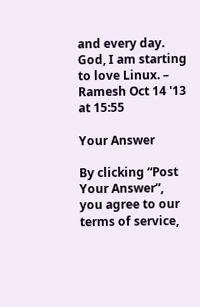and every day. God, I am starting to love Linux. – Ramesh Oct 14 '13 at 15:55

Your Answer

By clicking “Post Your Answer”, you agree to our terms of service,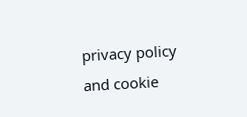privacy policy and cookie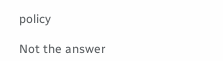policy

Not the answer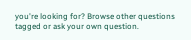you're looking for? Browse other questions tagged or ask your own question.